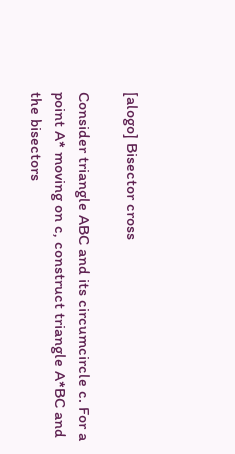[alogo] Bisector cross

Consider triangle ABC and its circumcircle c. For a point A* moving on c, construct triangle A*BC and the bisectors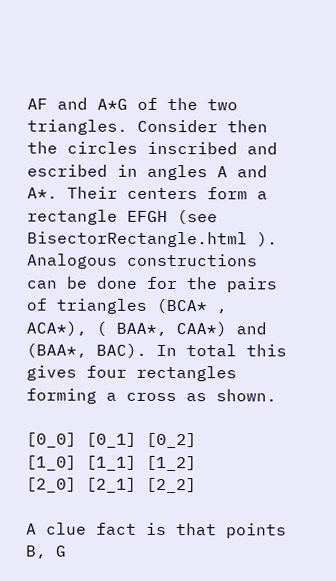AF and A*G of the two triangles. Consider then the circles inscribed and escribed in angles A and A*. Their centers form a rectangle EFGH (see BisectorRectangle.html ). Analogous constructions can be done for the pairs of triangles (BCA* , ACA*), ( BAA*, CAA*) and (BAA*, BAC). In total this gives four rectangles forming a cross as shown.

[0_0] [0_1] [0_2]
[1_0] [1_1] [1_2]
[2_0] [2_1] [2_2]

A clue fact is that points B, G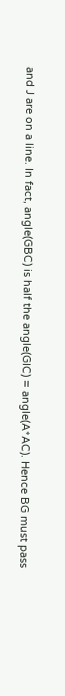and J are on a line. In fact, angle(GBC) is half the angle(GIC) = angle(A*AC). Hence BG must pass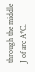through the middle J of arc A*C.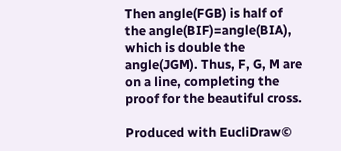Then angle(FGB) is half of the angle(BIF)=angle(BIA), which is double the angle(JGM). Thus, F, G, M are on a line, completing the proof for the beautiful cross.

Produced with EucliDraw©